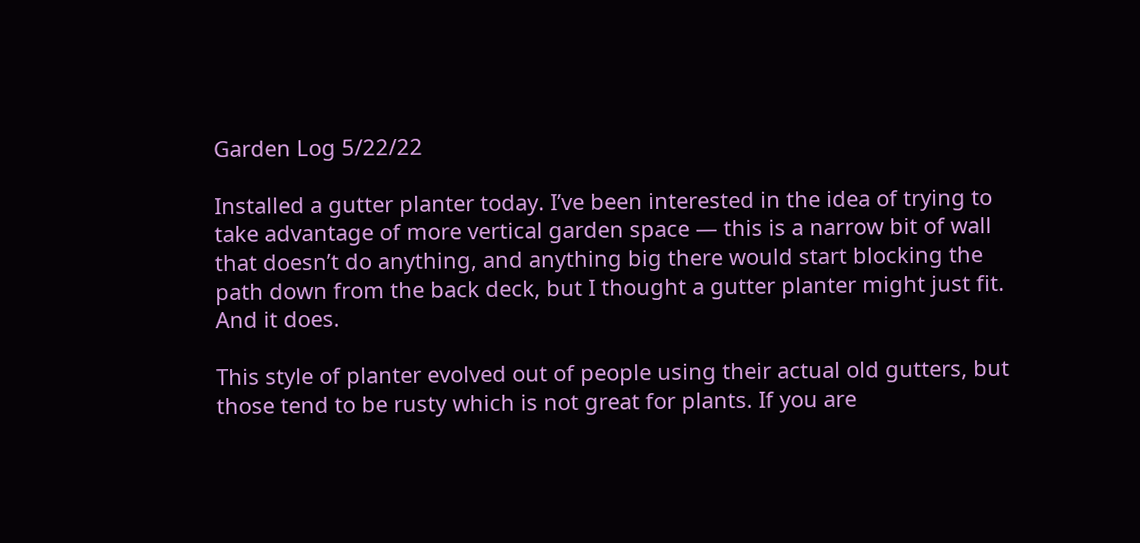Garden Log 5/22/22

Installed a gutter planter today. I’ve been interested in the idea of trying to take advantage of more vertical garden space — this is a narrow bit of wall that doesn’t do anything, and anything big there would start blocking the path down from the back deck, but I thought a gutter planter might just fit. And it does.

This style of planter evolved out of people using their actual old gutters, but those tend to be rusty which is not great for plants. If you are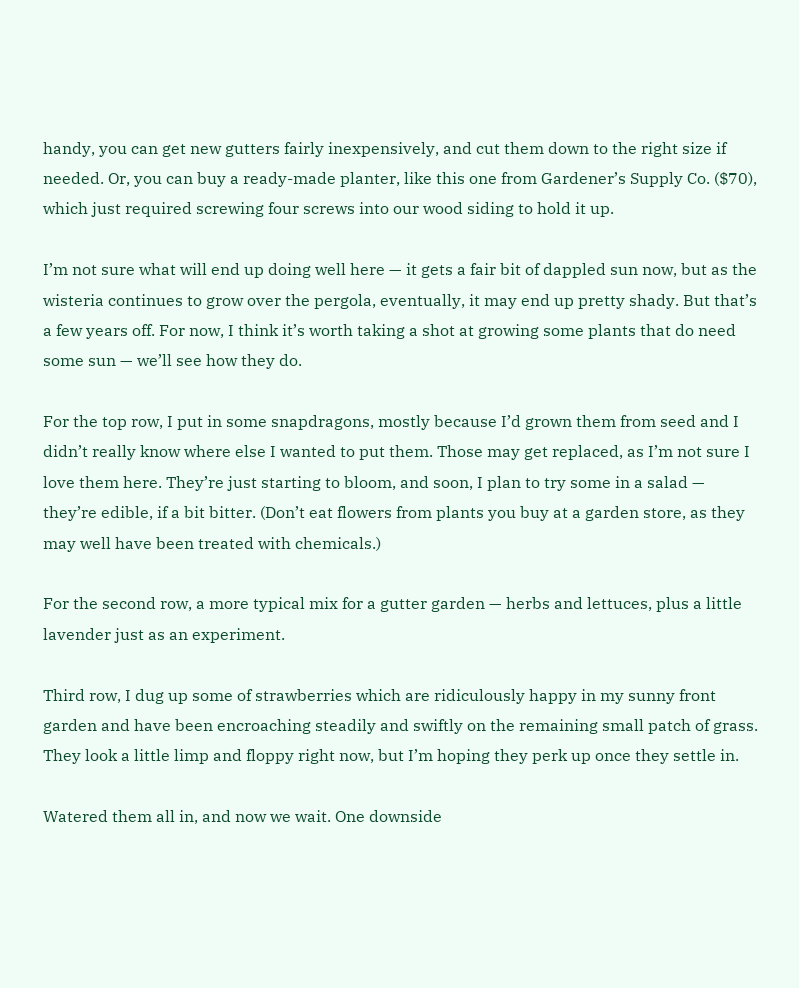handy, you can get new gutters fairly inexpensively, and cut them down to the right size if needed. Or, you can buy a ready-made planter, like this one from Gardener’s Supply Co. ($70), which just required screwing four screws into our wood siding to hold it up.

I’m not sure what will end up doing well here — it gets a fair bit of dappled sun now, but as the wisteria continues to grow over the pergola, eventually, it may end up pretty shady. But that’s a few years off. For now, I think it’s worth taking a shot at growing some plants that do need some sun — we’ll see how they do.

For the top row, I put in some snapdragons, mostly because I’d grown them from seed and I didn’t really know where else I wanted to put them. Those may get replaced, as I’m not sure I love them here. They’re just starting to bloom, and soon, I plan to try some in a salad — they’re edible, if a bit bitter. (Don’t eat flowers from plants you buy at a garden store, as they may well have been treated with chemicals.)

For the second row, a more typical mix for a gutter garden — herbs and lettuces, plus a little lavender just as an experiment.

Third row, I dug up some of strawberries which are ridiculously happy in my sunny front garden and have been encroaching steadily and swiftly on the remaining small patch of grass. They look a little limp and floppy right now, but I’m hoping they perk up once they settle in.

Watered them all in, and now we wait. One downside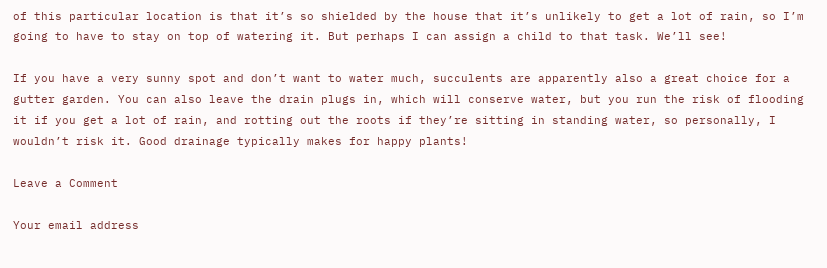of this particular location is that it’s so shielded by the house that it’s unlikely to get a lot of rain, so I’m going to have to stay on top of watering it. But perhaps I can assign a child to that task. We’ll see!

If you have a very sunny spot and don’t want to water much, succulents are apparently also a great choice for a gutter garden. You can also leave the drain plugs in, which will conserve water, but you run the risk of flooding it if you get a lot of rain, and rotting out the roots if they’re sitting in standing water, so personally, I wouldn’t risk it. Good drainage typically makes for happy plants!

Leave a Comment

Your email address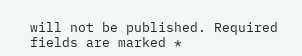will not be published. Required fields are marked *